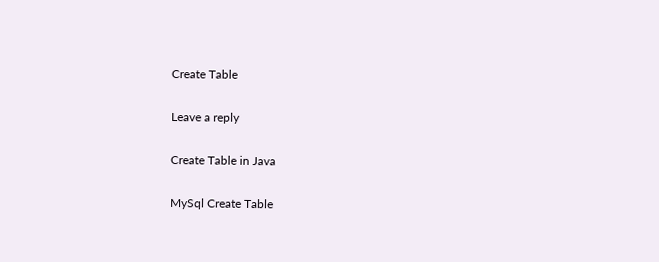Create Table

Leave a reply

Create Table in Java

MySql Create Table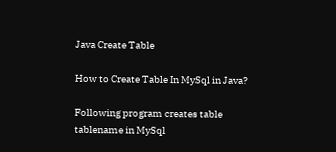Java Create Table

How to Create Table In MySql in Java?

Following program creates table tablename in MySql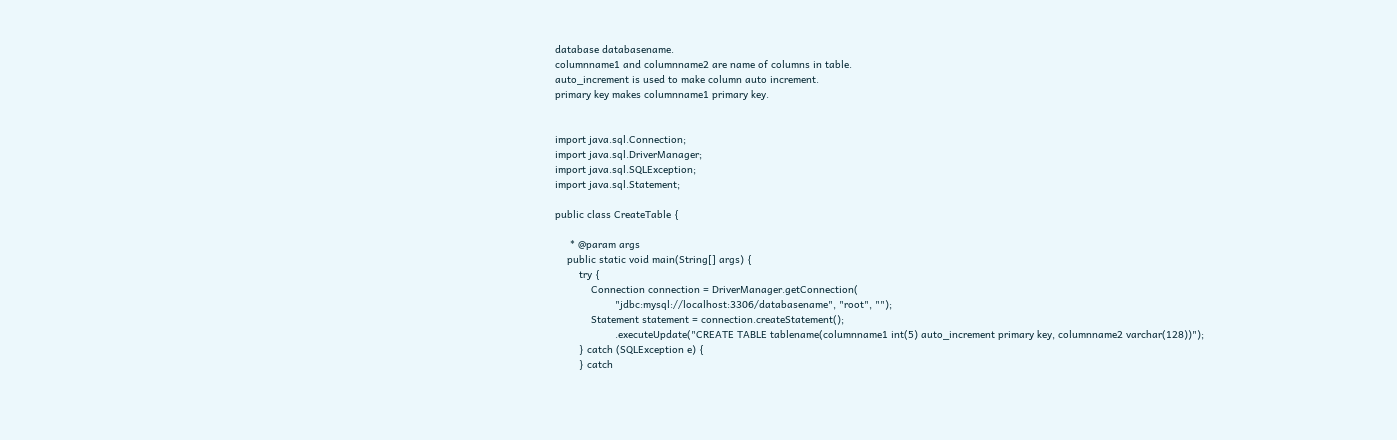database databasename.
columnname1 and columnname2 are name of columns in table.
auto_increment is used to make column auto increment.
primary key makes columnname1 primary key.


import java.sql.Connection;
import java.sql.DriverManager;
import java.sql.SQLException;
import java.sql.Statement;

public class CreateTable {

     * @param args
    public static void main(String[] args) {
        try {
            Connection connection = DriverManager.getConnection(
                    "jdbc:mysql://localhost:3306/databasename", "root", "");
            Statement statement = connection.createStatement();
                    .executeUpdate("CREATE TABLE tablename(columnname1 int(5) auto_increment primary key, columnname2 varchar(128))");
        } catch (SQLException e) {
        } catch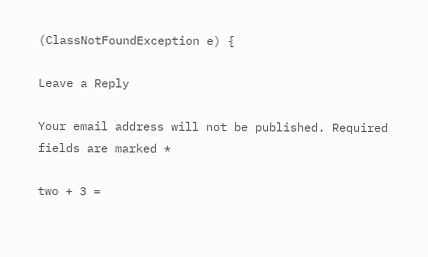(ClassNotFoundException e) {

Leave a Reply

Your email address will not be published. Required fields are marked *

two + 3 =